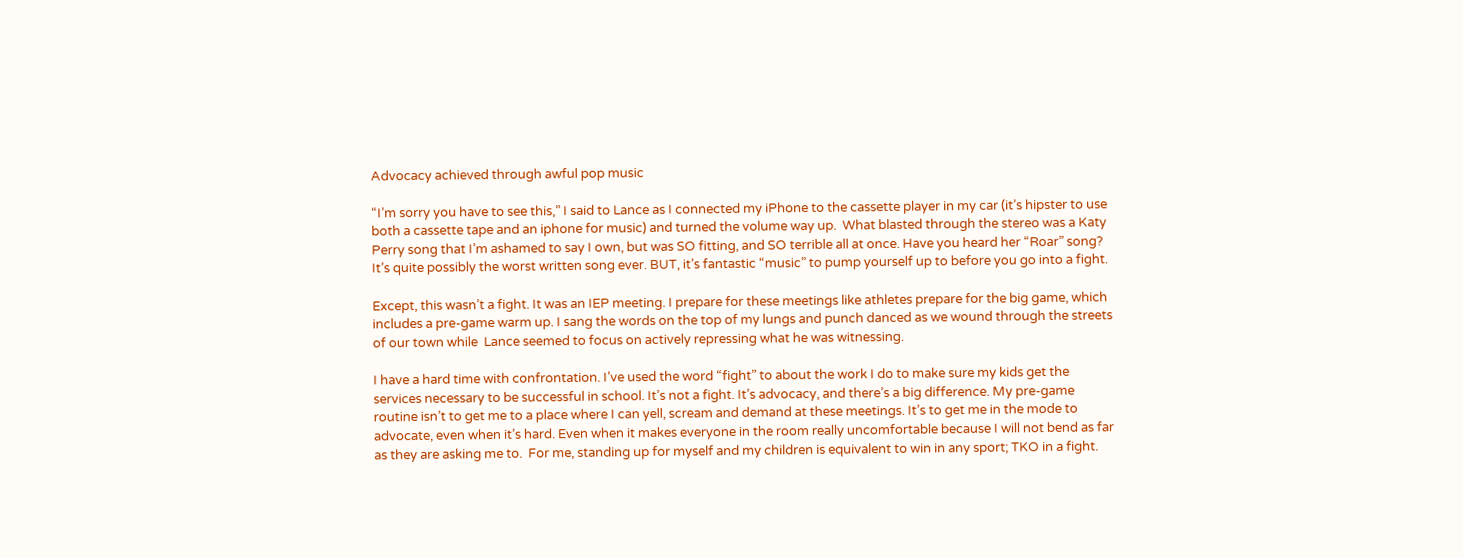Advocacy achieved through awful pop music

“I’m sorry you have to see this,” I said to Lance as I connected my iPhone to the cassette player in my car (it’s hipster to use both a cassette tape and an iphone for music) and turned the volume way up.  What blasted through the stereo was a Katy Perry song that I’m ashamed to say I own, but was SO fitting, and SO terrible all at once. Have you heard her “Roar” song? It’s quite possibly the worst written song ever. BUT, it’s fantastic “music” to pump yourself up to before you go into a fight.

Except, this wasn’t a fight. It was an IEP meeting. I prepare for these meetings like athletes prepare for the big game, which includes a pre-game warm up. I sang the words on the top of my lungs and punch danced as we wound through the streets of our town while  Lance seemed to focus on actively repressing what he was witnessing.

I have a hard time with confrontation. I’ve used the word “fight” to about the work I do to make sure my kids get the services necessary to be successful in school. It’s not a fight. It’s advocacy, and there’s a big difference. My pre-game routine isn’t to get me to a place where I can yell, scream and demand at these meetings. It’s to get me in the mode to advocate, even when it’s hard. Even when it makes everyone in the room really uncomfortable because I will not bend as far as they are asking me to.  For me, standing up for myself and my children is equivalent to win in any sport; TKO in a fight.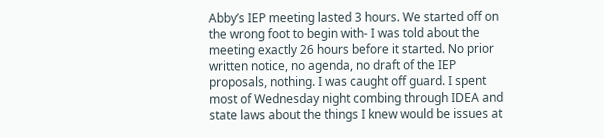Abby’s IEP meeting lasted 3 hours. We started off on the wrong foot to begin with- I was told about the meeting exactly 26 hours before it started. No prior written notice, no agenda, no draft of the IEP proposals, nothing. I was caught off guard. I spent most of Wednesday night combing through IDEA and state laws about the things I knew would be issues at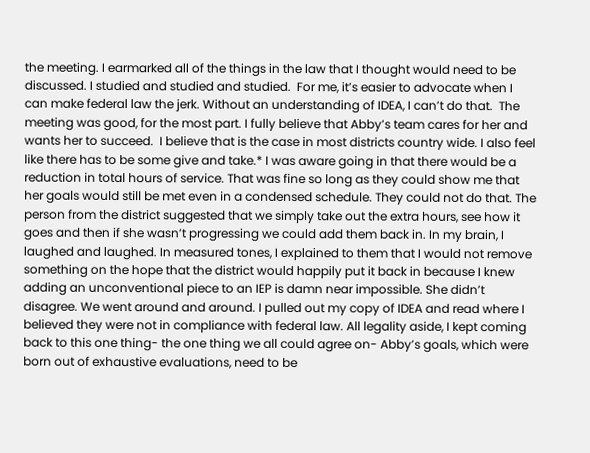the meeting. I earmarked all of the things in the law that I thought would need to be discussed. I studied and studied and studied.  For me, it’s easier to advocate when I can make federal law the jerk. Without an understanding of IDEA, I can’t do that.  The meeting was good, for the most part. I fully believe that Abby’s team cares for her and wants her to succeed.  I believe that is the case in most districts country wide. I also feel like there has to be some give and take.* I was aware going in that there would be a reduction in total hours of service. That was fine so long as they could show me that her goals would still be met even in a condensed schedule. They could not do that. The person from the district suggested that we simply take out the extra hours, see how it goes and then if she wasn’t progressing we could add them back in. In my brain, I laughed and laughed. In measured tones, I explained to them that I would not remove something on the hope that the district would happily put it back in because I knew adding an unconventional piece to an IEP is damn near impossible. She didn’t disagree. We went around and around. I pulled out my copy of IDEA and read where I believed they were not in compliance with federal law. All legality aside, I kept coming back to this one thing- the one thing we all could agree on- Abby’s goals, which were born out of exhaustive evaluations, need to be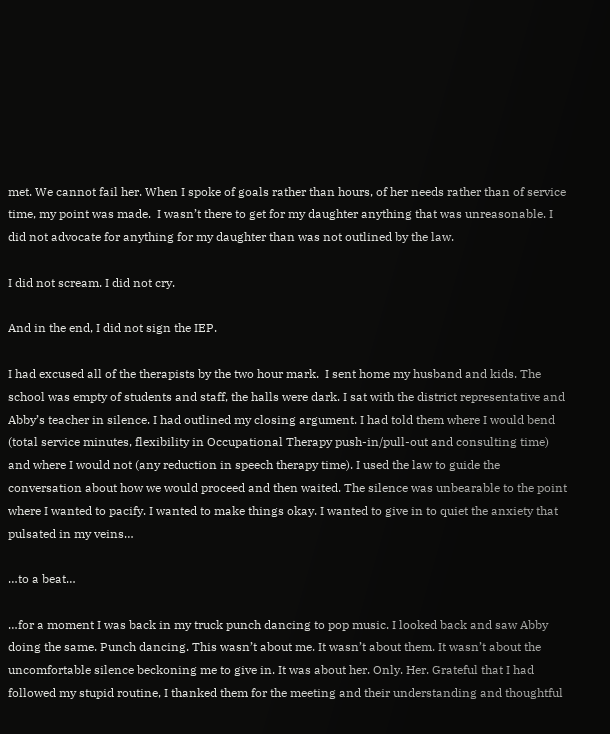met. We cannot fail her. When I spoke of goals rather than hours, of her needs rather than of service time, my point was made.  I wasn’t there to get for my daughter anything that was unreasonable. I did not advocate for anything for my daughter than was not outlined by the law.

I did not scream. I did not cry.

And in the end, I did not sign the IEP.

I had excused all of the therapists by the two hour mark.  I sent home my husband and kids. The school was empty of students and staff, the halls were dark. I sat with the district representative and Abby’s teacher in silence. I had outlined my closing argument. I had told them where I would bend (total service minutes, flexibility in Occupational Therapy push-in/pull-out and consulting time) and where I would not (any reduction in speech therapy time). I used the law to guide the conversation about how we would proceed and then waited. The silence was unbearable to the point where I wanted to pacify. I wanted to make things okay. I wanted to give in to quiet the anxiety that pulsated in my veins…

…to a beat…

…for a moment I was back in my truck punch dancing to pop music. I looked back and saw Abby doing the same. Punch dancing. This wasn’t about me. It wasn’t about them. It wasn’t about the uncomfortable silence beckoning me to give in. It was about her. Only. Her. Grateful that I had followed my stupid routine, I thanked them for the meeting and their understanding and thoughtful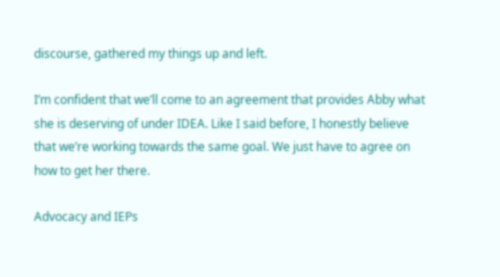discourse, gathered my things up and left.

I’m confident that we’ll come to an agreement that provides Abby what she is deserving of under IDEA. Like I said before, I honestly believe that we’re working towards the same goal. We just have to agree on how to get her there.

Advocacy and IEPs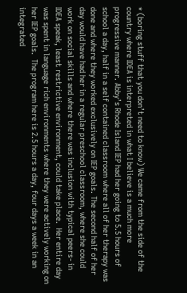* (boring stuff that you don’t need to know) We came from the side of the country where IDEA is interpreted in what I believe is a much more progressive manner. Abby’s Rhode Island IEP had her going to 5.5 hours of school a day, half in a self contained classroom where all of her therapy was done and where they worked exclusively on IEP goals. The second half of her day would have had her in a regular preschool classroom, where she could work on social skills and where there was inclusion with typical peers- in IDEA speak, least restrictive environment, could take place.  Her entire day was spent in language rich environments where they were actively working on her IEP goals.  The program here is 2.5 hours a day, four days a week in an integrated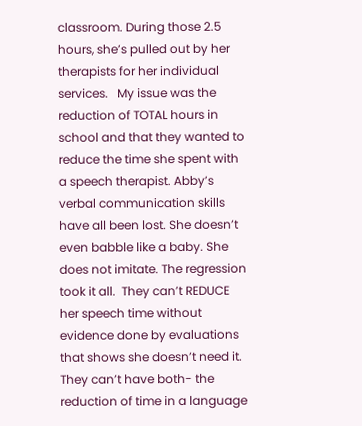classroom. During those 2.5 hours, she’s pulled out by her therapists for her individual services.   My issue was the reduction of TOTAL hours in school and that they wanted to reduce the time she spent with a speech therapist. Abby’s verbal communication skills have all been lost. She doesn’t even babble like a baby. She does not imitate. The regression took it all.  They can’t REDUCE her speech time without evidence done by evaluations that shows she doesn’t need it.  They can’t have both- the reduction of time in a language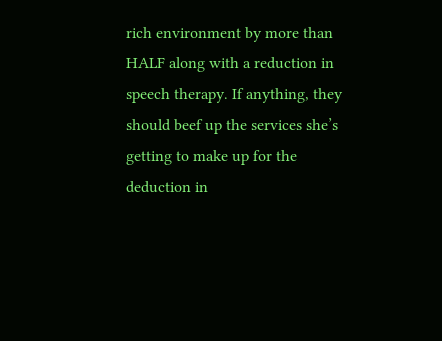rich environment by more than HALF along with a reduction in speech therapy. If anything, they should beef up the services she’s getting to make up for the deduction in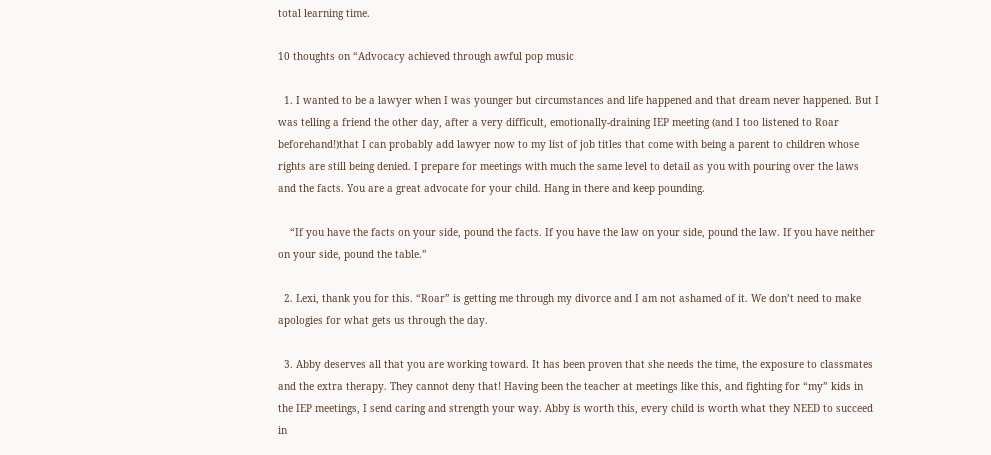total learning time.

10 thoughts on “Advocacy achieved through awful pop music

  1. I wanted to be a lawyer when I was younger but circumstances and life happened and that dream never happened. But I was telling a friend the other day, after a very difficult, emotionally-draining IEP meeting (and I too listened to Roar beforehand!)that I can probably add lawyer now to my list of job titles that come with being a parent to children whose rights are still being denied. I prepare for meetings with much the same level to detail as you with pouring over the laws and the facts. You are a great advocate for your child. Hang in there and keep pounding.

    “If you have the facts on your side, pound the facts. If you have the law on your side, pound the law. If you have neither on your side, pound the table.”

  2. Lexi, thank you for this. “Roar” is getting me through my divorce and I am not ashamed of it. We don’t need to make apologies for what gets us through the day.

  3. Abby deserves all that you are working toward. It has been proven that she needs the time, the exposure to classmates and the extra therapy. They cannot deny that! Having been the teacher at meetings like this, and fighting for “my” kids in the IEP meetings, I send caring and strength your way. Abby is worth this, every child is worth what they NEED to succeed in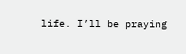life. I’ll be praying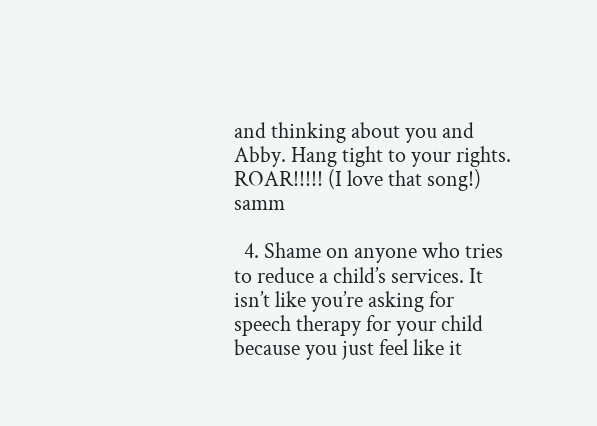and thinking about you and Abby. Hang tight to your rights. ROAR!!!!! (I love that song!) samm

  4. Shame on anyone who tries to reduce a child’s services. It isn’t like you’re asking for speech therapy for your child because you just feel like it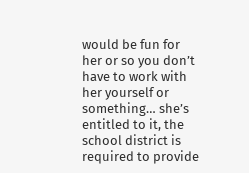would be fun for her or so you don’t have to work with her yourself or something… she’s entitled to it, the school district is required to provide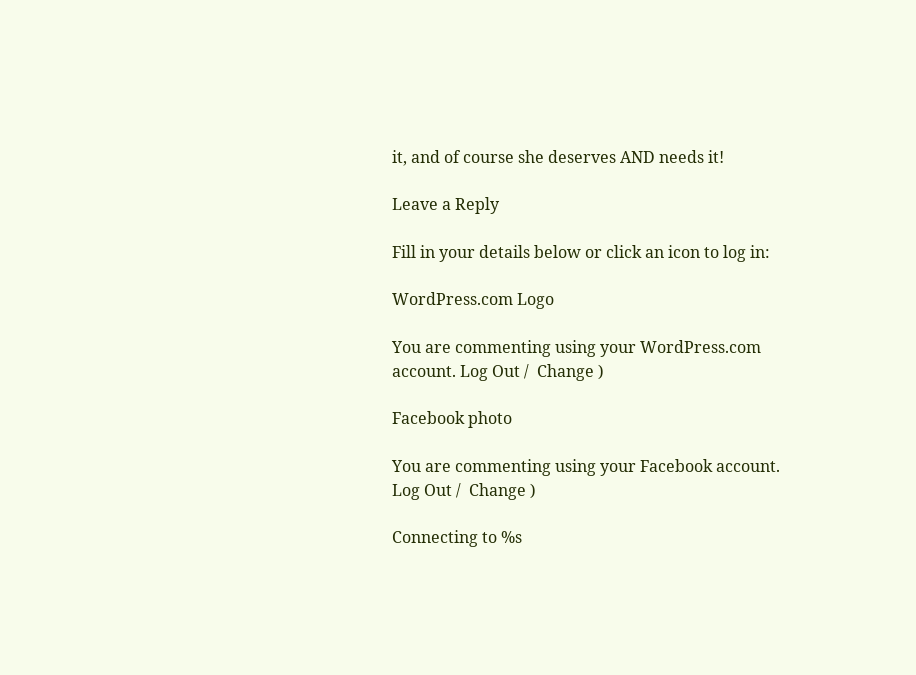it, and of course she deserves AND needs it!

Leave a Reply

Fill in your details below or click an icon to log in:

WordPress.com Logo

You are commenting using your WordPress.com account. Log Out /  Change )

Facebook photo

You are commenting using your Facebook account. Log Out /  Change )

Connecting to %s